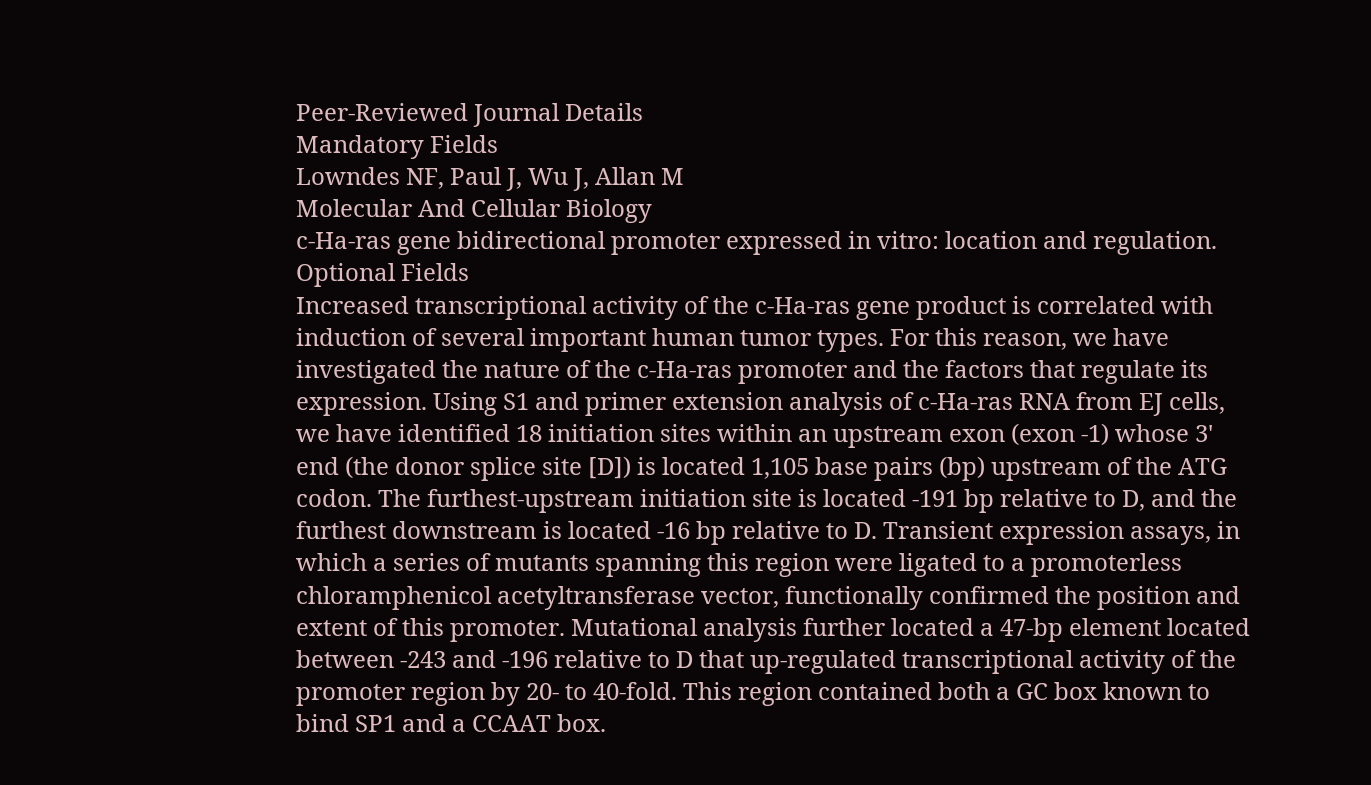Peer-Reviewed Journal Details
Mandatory Fields
Lowndes NF, Paul J, Wu J, Allan M
Molecular And Cellular Biology
c-Ha-ras gene bidirectional promoter expressed in vitro: location and regulation.
Optional Fields
Increased transcriptional activity of the c-Ha-ras gene product is correlated with induction of several important human tumor types. For this reason, we have investigated the nature of the c-Ha-ras promoter and the factors that regulate its expression. Using S1 and primer extension analysis of c-Ha-ras RNA from EJ cells, we have identified 18 initiation sites within an upstream exon (exon -1) whose 3' end (the donor splice site [D]) is located 1,105 base pairs (bp) upstream of the ATG codon. The furthest-upstream initiation site is located -191 bp relative to D, and the furthest downstream is located -16 bp relative to D. Transient expression assays, in which a series of mutants spanning this region were ligated to a promoterless chloramphenicol acetyltransferase vector, functionally confirmed the position and extent of this promoter. Mutational analysis further located a 47-bp element located between -243 and -196 relative to D that up-regulated transcriptional activity of the promoter region by 20- to 40-fold. This region contained both a GC box known to bind SP1 and a CCAAT box.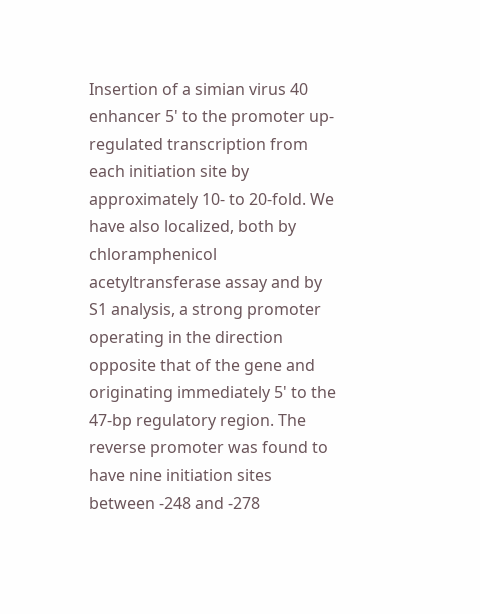Insertion of a simian virus 40 enhancer 5' to the promoter up-regulated transcription from each initiation site by approximately 10- to 20-fold. We have also localized, both by chloramphenicol acetyltransferase assay and by S1 analysis, a strong promoter operating in the direction opposite that of the gene and originating immediately 5' to the 47-bp regulatory region. The reverse promoter was found to have nine initiation sites between -248 and -278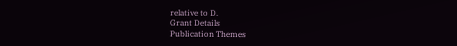relative to D.
Grant Details
Publication Themes